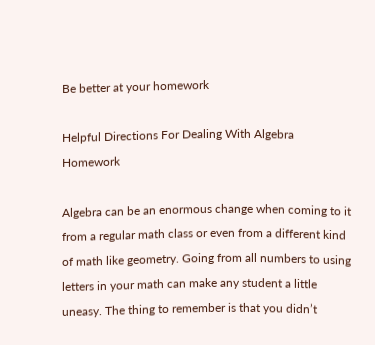Be better at your homework

Helpful Directions For Dealing With Algebra Homework

Algebra can be an enormous change when coming to it from a regular math class or even from a different kind of math like geometry. Going from all numbers to using letters in your math can make any student a little uneasy. The thing to remember is that you didn’t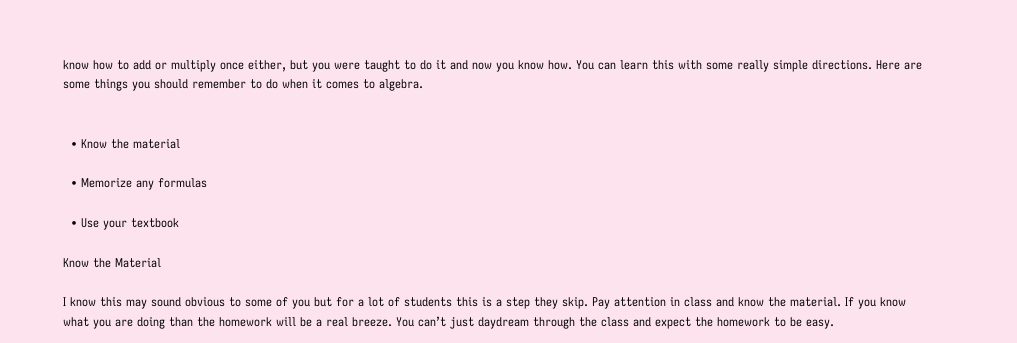know how to add or multiply once either, but you were taught to do it and now you know how. You can learn this with some really simple directions. Here are some things you should remember to do when it comes to algebra.


  • Know the material

  • Memorize any formulas

  • Use your textbook

Know the Material

I know this may sound obvious to some of you but for a lot of students this is a step they skip. Pay attention in class and know the material. If you know what you are doing than the homework will be a real breeze. You can’t just daydream through the class and expect the homework to be easy.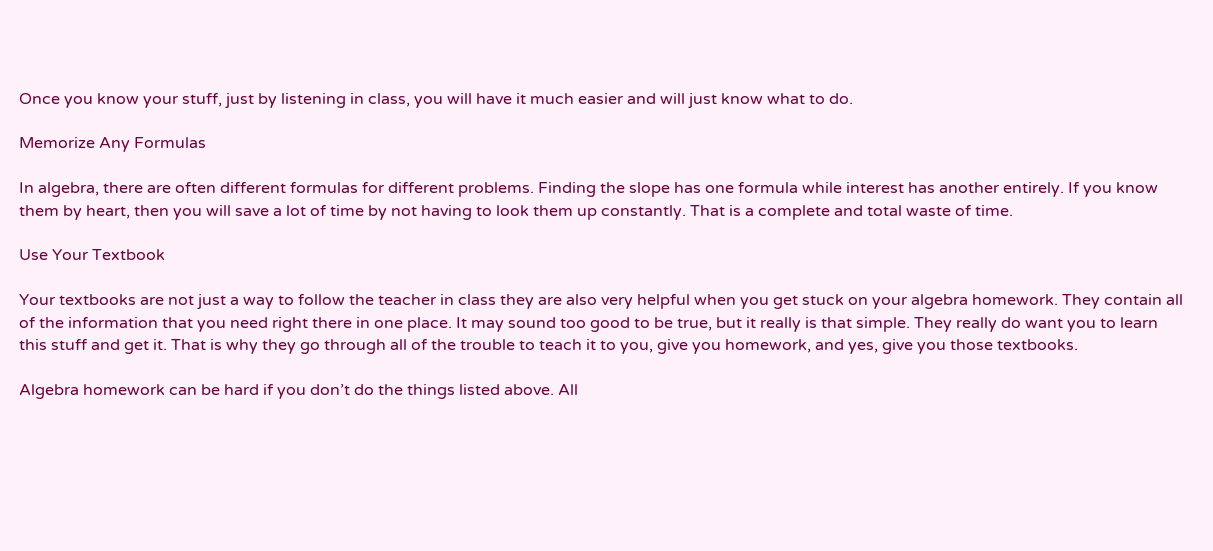Once you know your stuff, just by listening in class, you will have it much easier and will just know what to do.

Memorize Any Formulas

In algebra, there are often different formulas for different problems. Finding the slope has one formula while interest has another entirely. If you know them by heart, then you will save a lot of time by not having to look them up constantly. That is a complete and total waste of time.

Use Your Textbook

Your textbooks are not just a way to follow the teacher in class they are also very helpful when you get stuck on your algebra homework. They contain all of the information that you need right there in one place. It may sound too good to be true, but it really is that simple. They really do want you to learn this stuff and get it. That is why they go through all of the trouble to teach it to you, give you homework, and yes, give you those textbooks.

Algebra homework can be hard if you don’t do the things listed above. All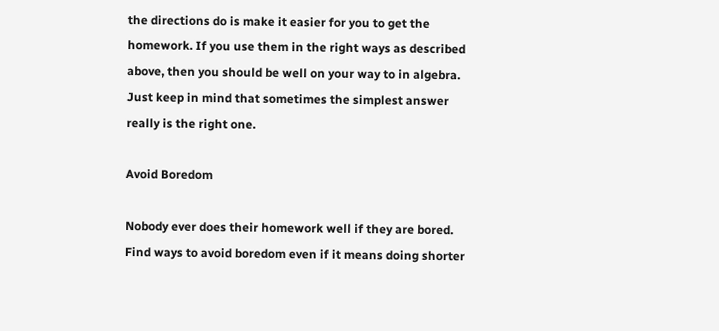the directions do is make it easier for you to get the homework. If you use them in the right ways as described above, then you should be well on your way to in algebra. Just keep in mind that sometimes the simplest answer really is the right one.

Avoid Boredom

Nobody ever does their homework well if they are bored. Find ways to avoid boredom even if it means doing shorter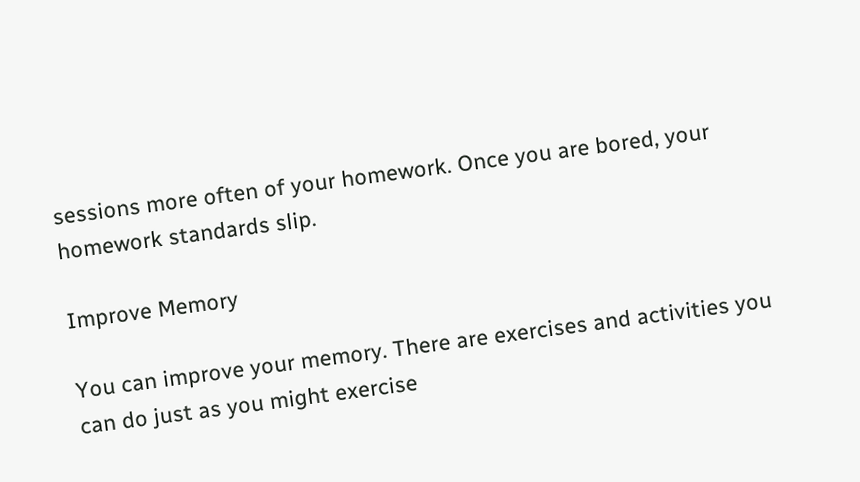sessions more often of your homework. Once you are bored, your homework standards slip.

Improve Memory

You can improve your memory. There are exercises and activities you can do just as you might exercise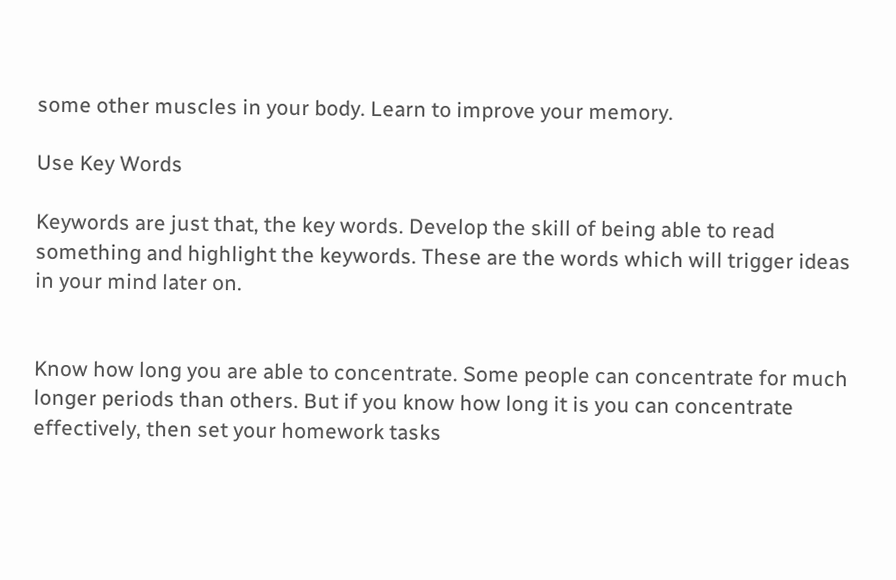some other muscles in your body. Learn to improve your memory.

Use Key Words

Keywords are just that, the key words. Develop the skill of being able to read something and highlight the keywords. These are the words which will trigger ideas in your mind later on.


Know how long you are able to concentrate. Some people can concentrate for much longer periods than others. But if you know how long it is you can concentrate effectively, then set your homework tasks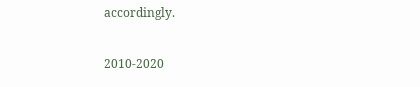accordingly.

2010-2020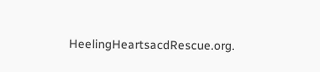HeelingHeartsacdRescue.org.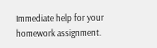Immediate help for your homework assignment.